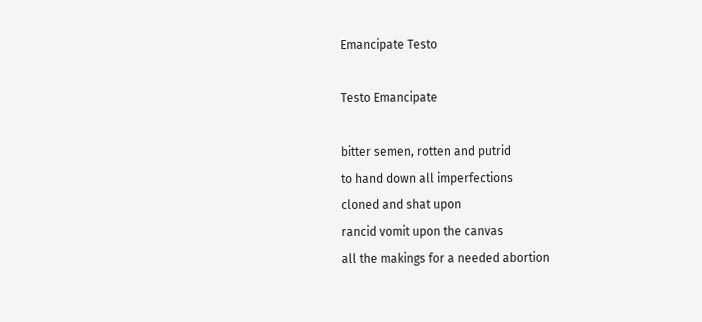Emancipate Testo

Testo Emancipate

bitter semen, rotten and putrid
to hand down all imperfections
cloned and shat upon
rancid vomit upon the canvas
all the makings for a needed abortion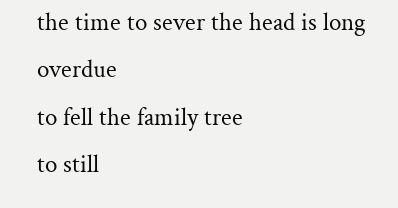the time to sever the head is long overdue
to fell the family tree
to still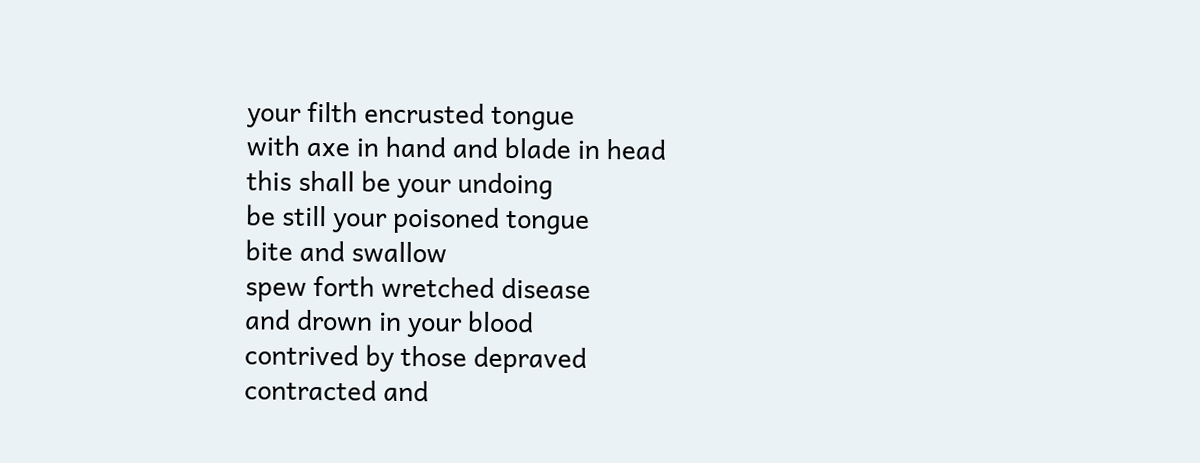your filth encrusted tongue
with axe in hand and blade in head
this shall be your undoing
be still your poisoned tongue
bite and swallow
spew forth wretched disease
and drown in your blood
contrived by those depraved
contracted and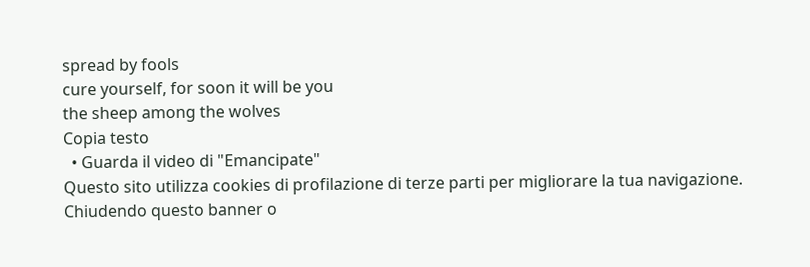spread by fools
cure yourself, for soon it will be you
the sheep among the wolves
Copia testo
  • Guarda il video di "Emancipate"
Questo sito utilizza cookies di profilazione di terze parti per migliorare la tua navigazione. Chiudendo questo banner o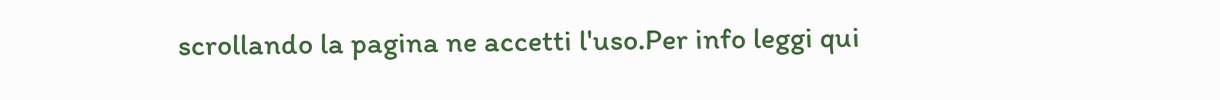scrollando la pagina ne accetti l'uso.Per info leggi qui